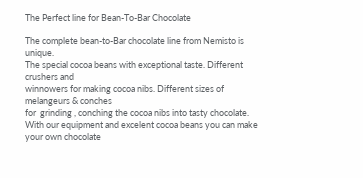The Perfect line for Bean-To-Bar Chocolate

The complete bean-to-Bar chocolate line from Nemisto is unique.
The special cocoa beans with exceptional taste. Different crushers and
winnowers for making cocoa nibs. Different sizes of melangeurs & conches
for  grinding , conching the cocoa nibs into tasty chocolate. With our equipment and excelent cocoa beans you can make your own chocolate